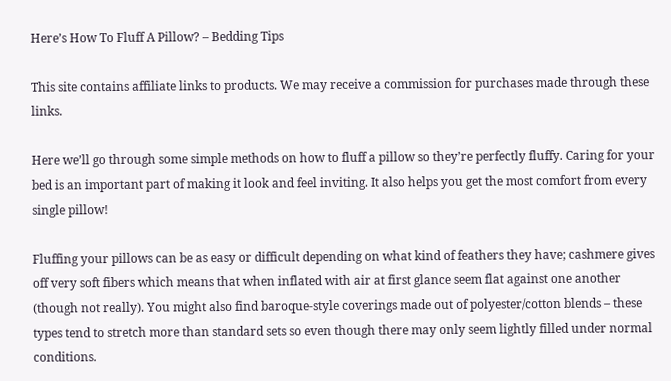Here’s How To Fluff A Pillow? – Bedding Tips

This site contains affiliate links to products. We may receive a commission for purchases made through these links.

Here we’ll go through some simple methods on how to fluff a pillow so they’re perfectly fluffy. Caring for your bed is an important part of making it look and feel inviting. It also helps you get the most comfort from every single pillow!

Fluffing your pillows can be as easy or difficult depending on what kind of feathers they have; cashmere gives off very soft fibers which means that when inflated with air at first glance seem flat against one another (though not really). You might also find baroque-style coverings made out of polyester/cotton blends – these types tend to stretch more than standard sets so even though there may only seem lightly filled under normal conditions.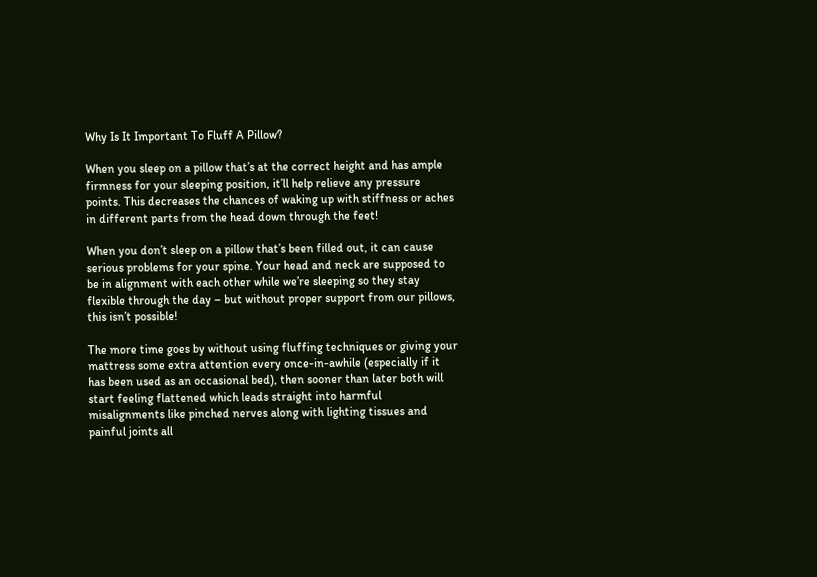Why Is It Important To Fluff A Pillow?

When you sleep on a pillow that’s at the correct height and has ample firmness for your sleeping position, it’ll help relieve any pressure points. This decreases the chances of waking up with stiffness or aches in different parts from the head down through the feet!

When you don’t sleep on a pillow that’s been filled out, it can cause serious problems for your spine. Your head and neck are supposed to be in alignment with each other while we’re sleeping so they stay flexible through the day – but without proper support from our pillows, this isn’t possible!

The more time goes by without using fluffing techniques or giving your mattress some extra attention every once-in-awhile (especially if it has been used as an occasional bed), then sooner than later both will start feeling flattened which leads straight into harmful misalignments like pinched nerves along with lighting tissues and painful joints all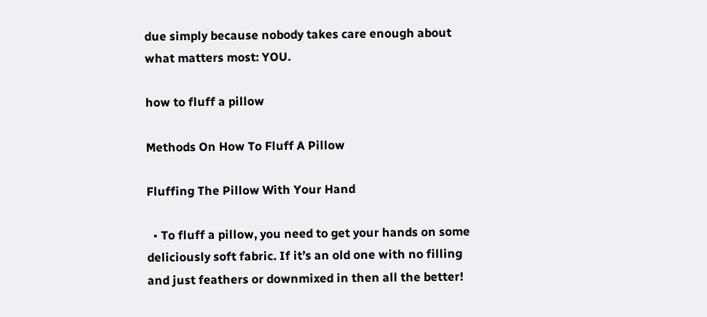due simply because nobody takes care enough about what matters most: YOU.

how to fluff a pillow

Methods On How To Fluff A Pillow

Fluffing The Pillow With Your Hand

  • To fluff a pillow, you need to get your hands on some deliciously soft fabric. If it’s an old one with no filling and just feathers or downmixed in then all the better!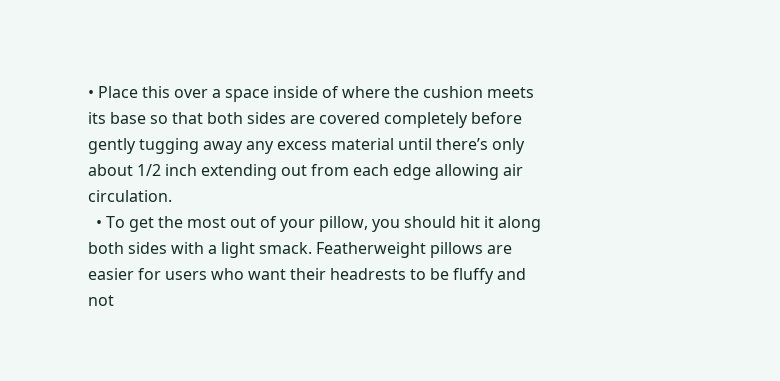• Place this over a space inside of where the cushion meets its base so that both sides are covered completely before gently tugging away any excess material until there’s only about 1/2 inch extending out from each edge allowing air circulation.
  • To get the most out of your pillow, you should hit it along both sides with a light smack. Featherweight pillows are easier for users who want their headrests to be fluffy and not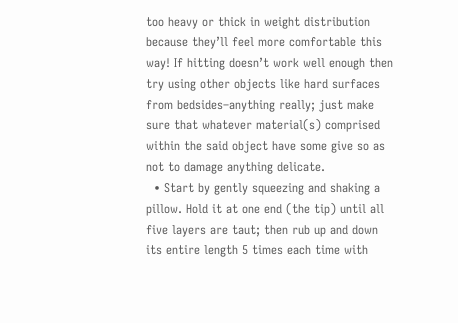too heavy or thick in weight distribution because they’ll feel more comfortable this way! If hitting doesn’t work well enough then try using other objects like hard surfaces from bedsides–anything really; just make sure that whatever material(s) comprised within the said object have some give so as not to damage anything delicate.
  • Start by gently squeezing and shaking a pillow. Hold it at one end (the tip) until all five layers are taut; then rub up and down its entire length 5 times each time with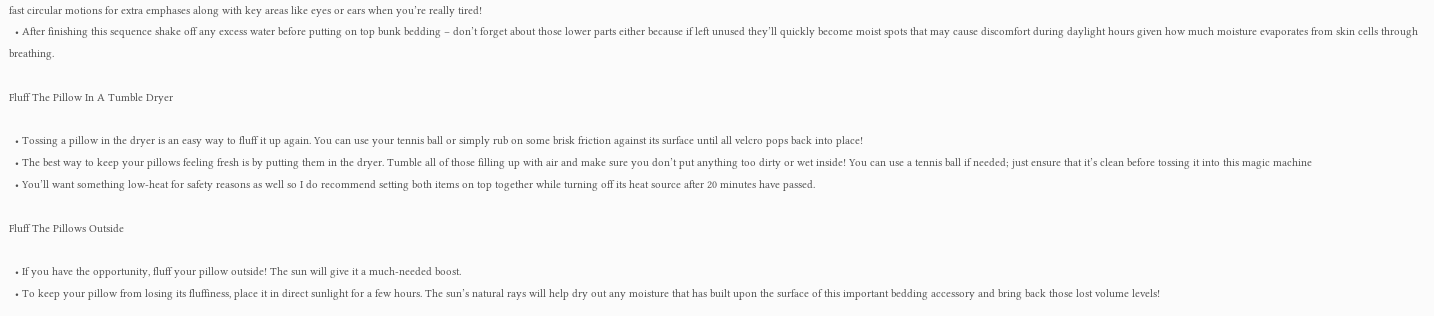fast circular motions for extra emphases along with key areas like eyes or ears when you’re really tired!
  • After finishing this sequence shake off any excess water before putting on top bunk bedding – don’t forget about those lower parts either because if left unused they’ll quickly become moist spots that may cause discomfort during daylight hours given how much moisture evaporates from skin cells through breathing.

Fluff The Pillow In A Tumble Dryer

  • Tossing a pillow in the dryer is an easy way to fluff it up again. You can use your tennis ball or simply rub on some brisk friction against its surface until all velcro pops back into place!
  • The best way to keep your pillows feeling fresh is by putting them in the dryer. Tumble all of those filling up with air and make sure you don’t put anything too dirty or wet inside! You can use a tennis ball if needed; just ensure that it’s clean before tossing it into this magic machine
  • You’ll want something low-heat for safety reasons as well so I do recommend setting both items on top together while turning off its heat source after 20 minutes have passed.

Fluff The Pillows Outside

  • If you have the opportunity, fluff your pillow outside! The sun will give it a much-needed boost.
  • To keep your pillow from losing its fluffiness, place it in direct sunlight for a few hours. The sun’s natural rays will help dry out any moisture that has built upon the surface of this important bedding accessory and bring back those lost volume levels!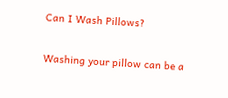Can I Wash Pillows?

Washing your pillow can be a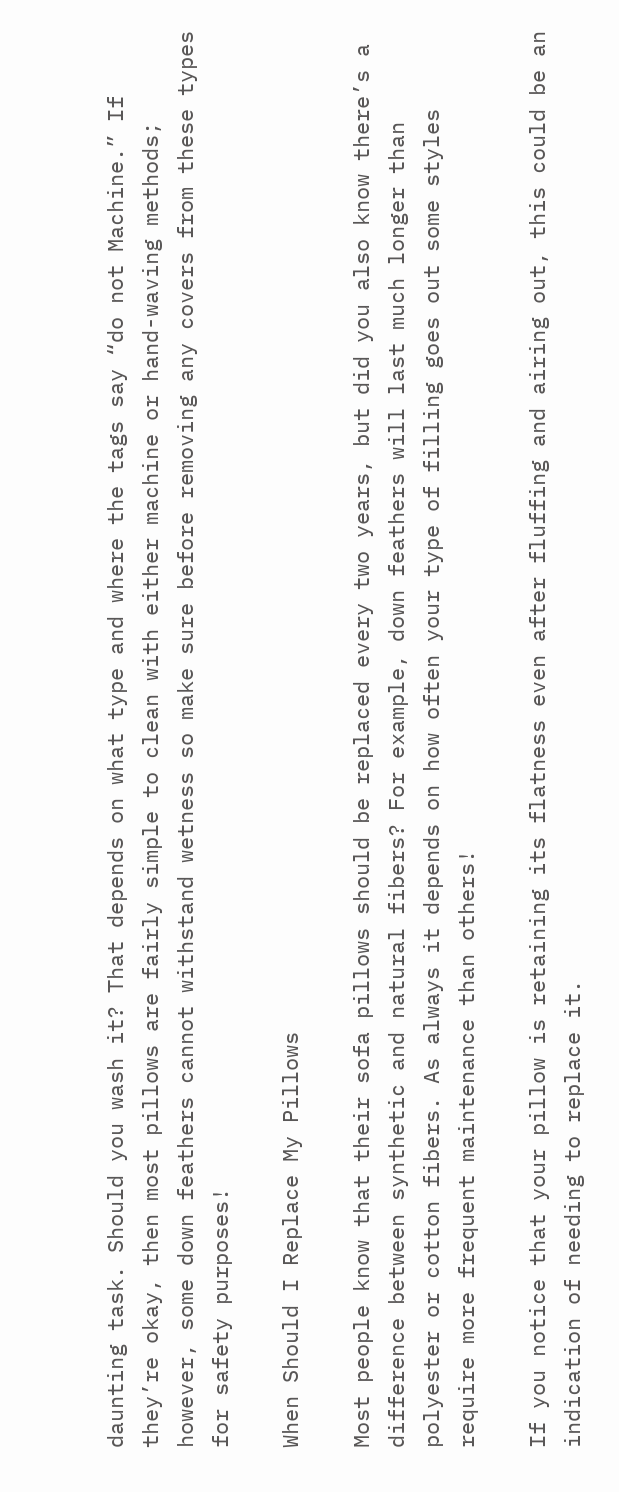daunting task. Should you wash it? That depends on what type and where the tags say “do not Machine.” If they’re okay, then most pillows are fairly simple to clean with either machine or hand-waving methods; however, some down feathers cannot withstand wetness so make sure before removing any covers from these types for safety purposes!

When Should I Replace My Pillows

Most people know that their sofa pillows should be replaced every two years, but did you also know there’s a difference between synthetic and natural fibers? For example, down feathers will last much longer than polyester or cotton fibers. As always it depends on how often your type of filling goes out some styles require more frequent maintenance than others!

If you notice that your pillow is retaining its flatness even after fluffing and airing out, this could be an indication of needing to replace it.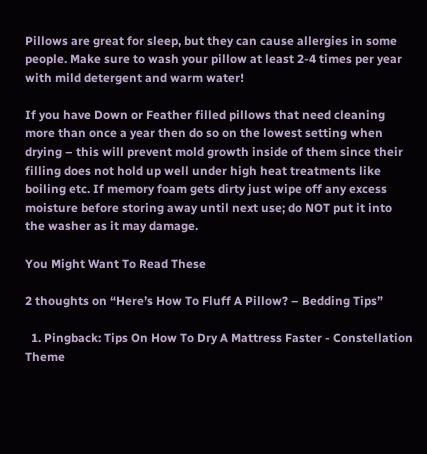Pillows are great for sleep, but they can cause allergies in some people. Make sure to wash your pillow at least 2-4 times per year with mild detergent and warm water!

If you have Down or Feather filled pillows that need cleaning more than once a year then do so on the lowest setting when drying – this will prevent mold growth inside of them since their filling does not hold up well under high heat treatments like boiling etc. If memory foam gets dirty just wipe off any excess moisture before storing away until next use; do NOT put it into the washer as it may damage.

You Might Want To Read These

2 thoughts on “Here’s How To Fluff A Pillow? – Bedding Tips”

  1. Pingback: Tips On How To Dry A Mattress Faster - Constellation Theme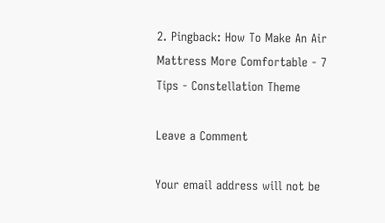2. Pingback: How To Make An Air Mattress More Comfortable - 7 Tips - Constellation Theme

Leave a Comment

Your email address will not be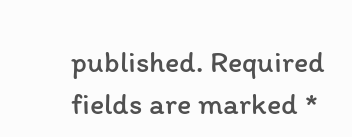published. Required fields are marked *